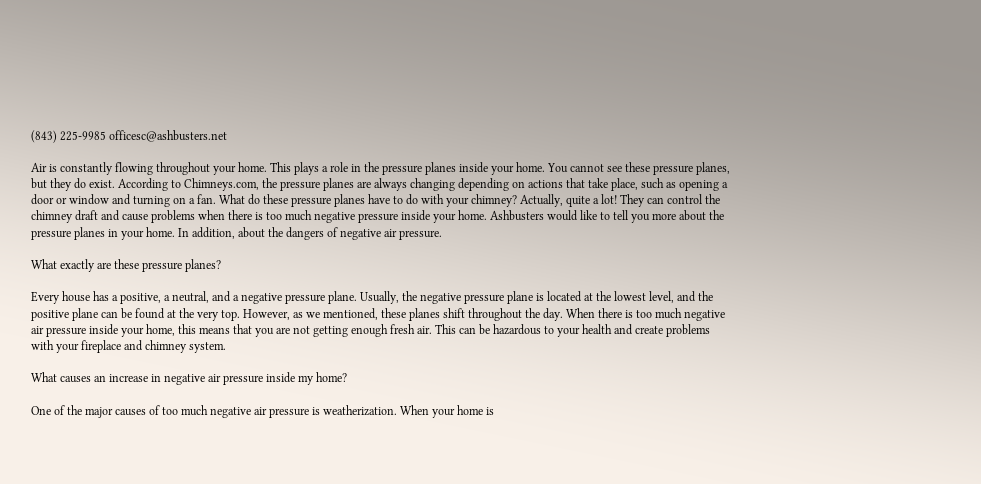(843) 225-9985 officesc@ashbusters.net

Air is constantly flowing throughout your home. This plays a role in the pressure planes inside your home. You cannot see these pressure planes, but they do exist. According to Chimneys.com, the pressure planes are always changing depending on actions that take place, such as opening a door or window and turning on a fan. What do these pressure planes have to do with your chimney? Actually, quite a lot! They can control the chimney draft and cause problems when there is too much negative pressure inside your home. Ashbusters would like to tell you more about the pressure planes in your home. In addition, about the dangers of negative air pressure.

What exactly are these pressure planes?

Every house has a positive, a neutral, and a negative pressure plane. Usually, the negative pressure plane is located at the lowest level, and the positive plane can be found at the very top. However, as we mentioned, these planes shift throughout the day. When there is too much negative air pressure inside your home, this means that you are not getting enough fresh air. This can be hazardous to your health and create problems with your fireplace and chimney system.

What causes an increase in negative air pressure inside my home?

One of the major causes of too much negative air pressure is weatherization. When your home is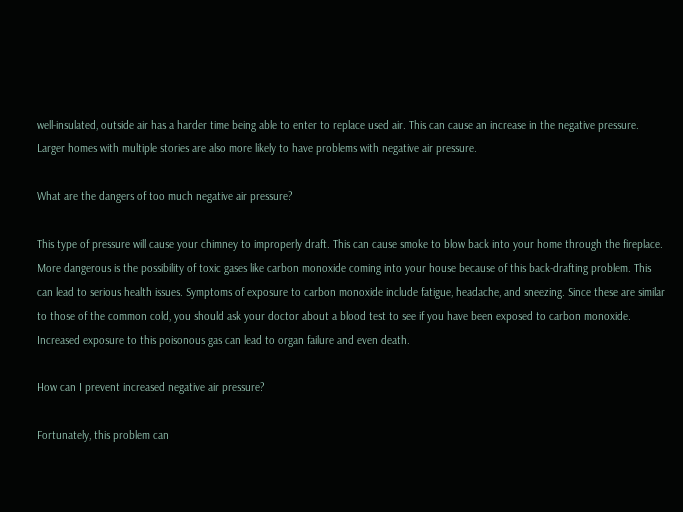well-insulated, outside air has a harder time being able to enter to replace used air. This can cause an increase in the negative pressure. Larger homes with multiple stories are also more likely to have problems with negative air pressure.

What are the dangers of too much negative air pressure?

This type of pressure will cause your chimney to improperly draft. This can cause smoke to blow back into your home through the fireplace. More dangerous is the possibility of toxic gases like carbon monoxide coming into your house because of this back-drafting problem. This can lead to serious health issues. Symptoms of exposure to carbon monoxide include fatigue, headache, and sneezing. Since these are similar to those of the common cold, you should ask your doctor about a blood test to see if you have been exposed to carbon monoxide. Increased exposure to this poisonous gas can lead to organ failure and even death.

How can I prevent increased negative air pressure?

Fortunately, this problem can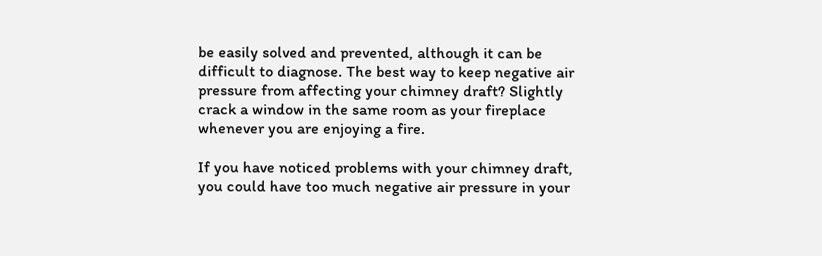be easily solved and prevented, although it can be difficult to diagnose. The best way to keep negative air pressure from affecting your chimney draft? Slightly crack a window in the same room as your fireplace whenever you are enjoying a fire.

If you have noticed problems with your chimney draft, you could have too much negative air pressure in your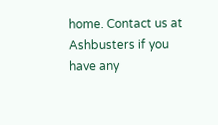home. Contact us at Ashbusters if you have any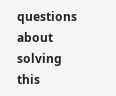questions about solving this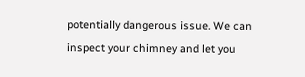potentially dangerous issue. We can inspect your chimney and let you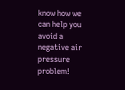know how we can help you avoid a negative air pressure problem!